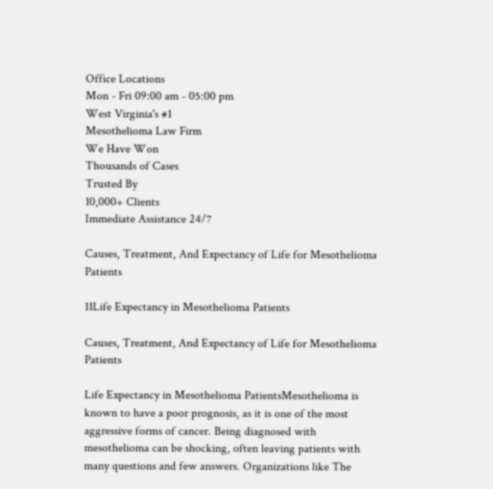Office Locations
Mon - Fri 09:00 am - 05:00 pm
West Virginia's #1
Mesothelioma Law Firm
We Have Won
Thousands of Cases
Trusted By
10,000+ Clients
Immediate Assistance 24/7

Causes, Treatment, And Expectancy of Life for Mesothelioma Patients

11Life Expectancy in Mesothelioma Patients

Causes, Treatment, And Expectancy of Life for Mesothelioma Patients

Life Expectancy in Mesothelioma PatientsMesothelioma is known to have a poor prognosis, as it is one of the most aggressive forms of cancer. Being diagnosed with mesothelioma can be shocking, often leaving patients with many questions and few answers. Organizations like The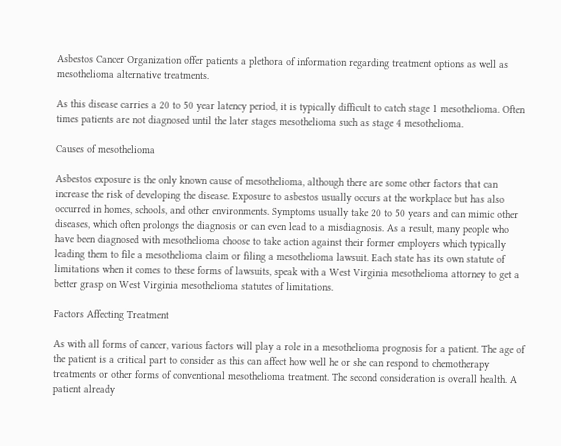Asbestos Cancer Organization offer patients a plethora of information regarding treatment options as well as mesothelioma alternative treatments.

As this disease carries a 20 to 50 year latency period, it is typically difficult to catch stage 1 mesothelioma. Often times patients are not diagnosed until the later stages mesothelioma such as stage 4 mesothelioma.

Causes of mesothelioma

Asbestos exposure is the only known cause of mesothelioma, although there are some other factors that can increase the risk of developing the disease. Exposure to asbestos usually occurs at the workplace but has also occurred in homes, schools, and other environments. Symptoms usually take 20 to 50 years and can mimic other diseases, which often prolongs the diagnosis or can even lead to a misdiagnosis. As a result, many people who have been diagnosed with mesothelioma choose to take action against their former employers which typically leading them to file a mesothelioma claim or filing a mesothelioma lawsuit. Each state has its own statute of limitations when it comes to these forms of lawsuits, speak with a West Virginia mesothelioma attorney to get a better grasp on West Virginia mesothelioma statutes of limitations.

Factors Affecting Treatment

As with all forms of cancer, various factors will play a role in a mesothelioma prognosis for a patient. The age of the patient is a critical part to consider as this can affect how well he or she can respond to chemotherapy treatments or other forms of conventional mesothelioma treatment. The second consideration is overall health. A patient already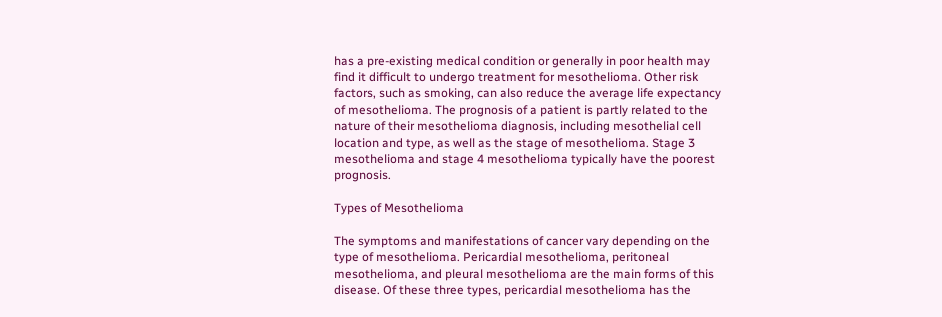has a pre-existing medical condition or generally in poor health may find it difficult to undergo treatment for mesothelioma. Other risk factors, such as smoking, can also reduce the average life expectancy of mesothelioma. The prognosis of a patient is partly related to the nature of their mesothelioma diagnosis, including mesothelial cell location and type, as well as the stage of mesothelioma. Stage 3 mesothelioma and stage 4 mesothelioma typically have the poorest prognosis.

Types of Mesothelioma

The symptoms and manifestations of cancer vary depending on the type of mesothelioma. Pericardial mesothelioma, peritoneal mesothelioma, and pleural mesothelioma are the main forms of this disease. Of these three types, pericardial mesothelioma has the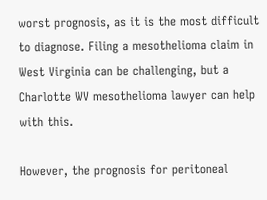worst prognosis, as it is the most difficult to diagnose. Filing a mesothelioma claim in West Virginia can be challenging, but a Charlotte WV mesothelioma lawyer can help with this.

However, the prognosis for peritoneal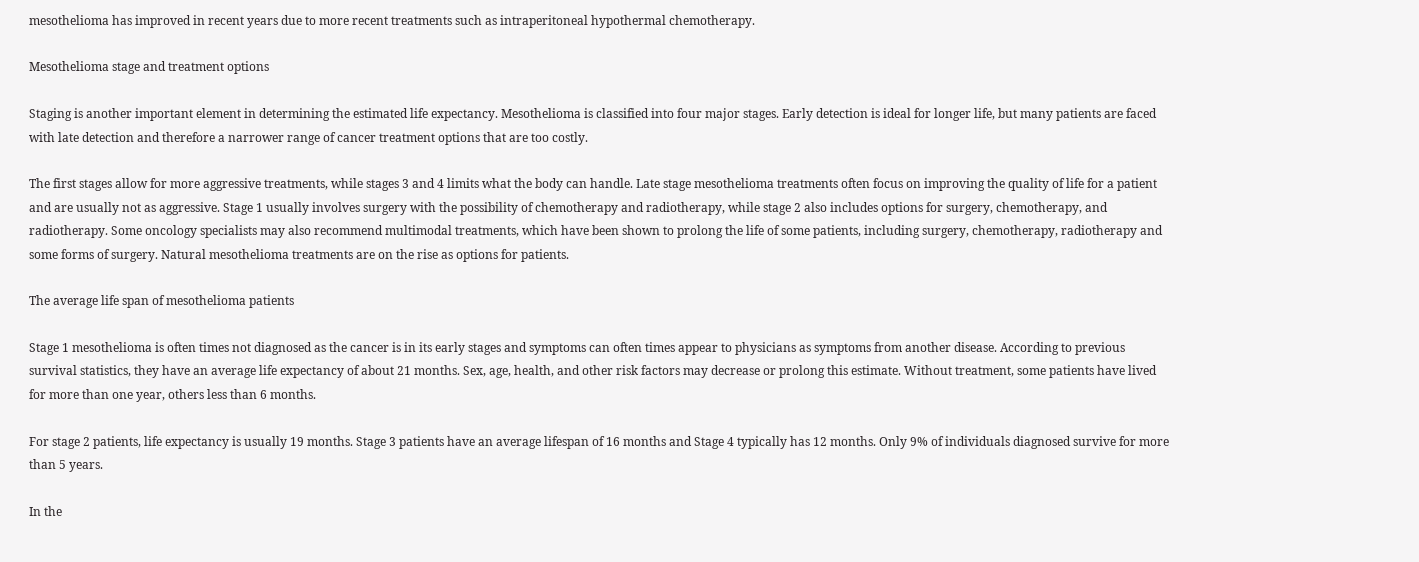mesothelioma has improved in recent years due to more recent treatments such as intraperitoneal hypothermal chemotherapy.

Mesothelioma stage and treatment options

Staging is another important element in determining the estimated life expectancy. Mesothelioma is classified into four major stages. Early detection is ideal for longer life, but many patients are faced with late detection and therefore a narrower range of cancer treatment options that are too costly.

The first stages allow for more aggressive treatments, while stages 3 and 4 limits what the body can handle. Late stage mesothelioma treatments often focus on improving the quality of life for a patient and are usually not as aggressive. Stage 1 usually involves surgery with the possibility of chemotherapy and radiotherapy, while stage 2 also includes options for surgery, chemotherapy, and radiotherapy. Some oncology specialists may also recommend multimodal treatments, which have been shown to prolong the life of some patients, including surgery, chemotherapy, radiotherapy and some forms of surgery. Natural mesothelioma treatments are on the rise as options for patients.

The average life span of mesothelioma patients

Stage 1 mesothelioma is often times not diagnosed as the cancer is in its early stages and symptoms can often times appear to physicians as symptoms from another disease. According to previous survival statistics, they have an average life expectancy of about 21 months. Sex, age, health, and other risk factors may decrease or prolong this estimate. Without treatment, some patients have lived for more than one year, others less than 6 months.

For stage 2 patients, life expectancy is usually 19 months. Stage 3 patients have an average lifespan of 16 months and Stage 4 typically has 12 months. Only 9% of individuals diagnosed survive for more than 5 years.

In the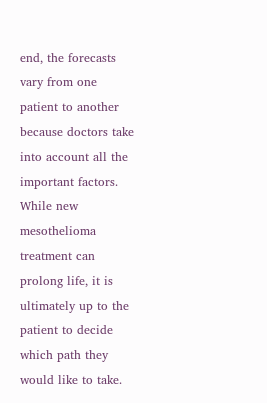end, the forecasts vary from one patient to another because doctors take into account all the important factors. While new mesothelioma treatment can prolong life, it is ultimately up to the patient to decide which path they would like to take.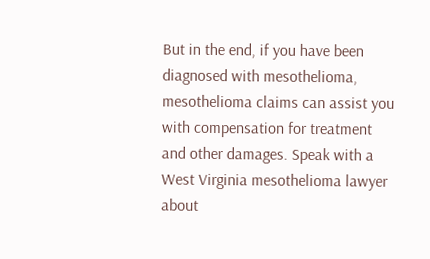But in the end, if you have been diagnosed with mesothelioma, mesothelioma claims can assist you with compensation for treatment and other damages. Speak with a West Virginia mesothelioma lawyer about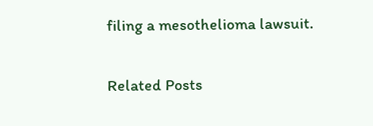filing a mesothelioma lawsuit.

Related Posts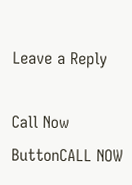Leave a Reply

Call Now ButtonCALL NOW